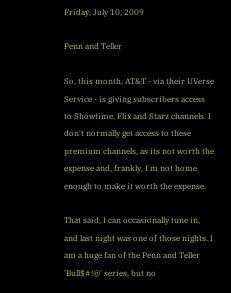Friday, July 10, 2009

Penn and Teller

So, this month, AT&T - via their UVerse Service - is giving subscribers access to Showtime, Flix and Starz channels. I don't normally get access to these premium channels, as its not worth the expense and, frankly, I'm not home enough to make it worth the expense.

That said, I can occasionally tune in, and last night was one of those nights. I am a huge fan of the Penn and Teller 'Bull$#!@' series, but no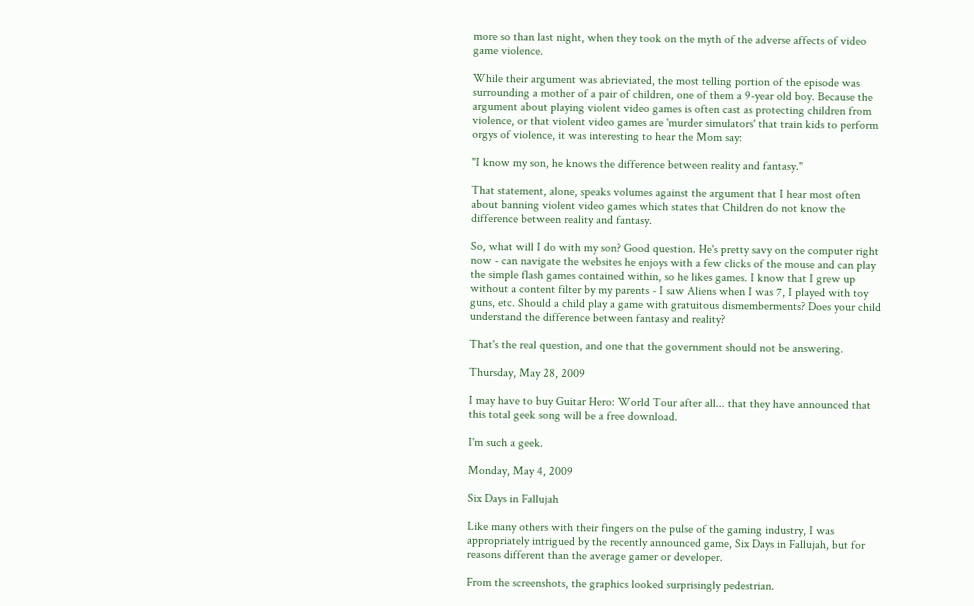more so than last night, when they took on the myth of the adverse affects of video game violence.

While their argument was abrieviated, the most telling portion of the episode was surrounding a mother of a pair of children, one of them a 9-year old boy. Because the argument about playing violent video games is often cast as protecting children from violence, or that violent video games are 'murder simulators' that train kids to perform orgys of violence, it was interesting to hear the Mom say:

"I know my son, he knows the difference between reality and fantasy."

That statement, alone, speaks volumes against the argument that I hear most often about banning violent video games which states that Children do not know the difference between reality and fantasy.

So, what will I do with my son? Good question. He's pretty savy on the computer right now - can navigate the websites he enjoys with a few clicks of the mouse and can play the simple flash games contained within, so he likes games. I know that I grew up without a content filter by my parents - I saw Aliens when I was 7, I played with toy guns, etc. Should a child play a game with gratuitous dismemberments? Does your child understand the difference between fantasy and reality?

That's the real question, and one that the government should not be answering.

Thursday, May 28, 2009

I may have to buy Guitar Hero: World Tour after all... that they have announced that this total geek song will be a free download.

I'm such a geek.

Monday, May 4, 2009

Six Days in Fallujah

Like many others with their fingers on the pulse of the gaming industry, I was appropriately intrigued by the recently announced game, Six Days in Fallujah, but for reasons different than the average gamer or developer.

From the screenshots, the graphics looked surprisingly pedestrian.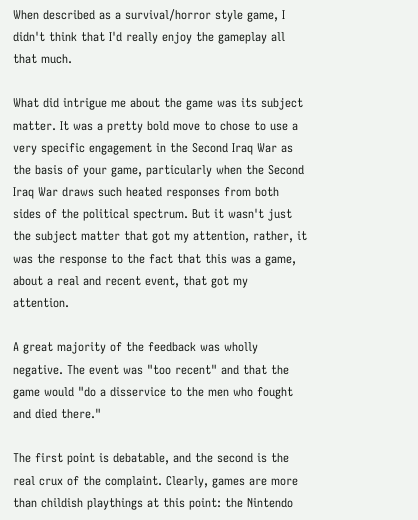When described as a survival/horror style game, I didn't think that I'd really enjoy the gameplay all that much.

What did intrigue me about the game was its subject matter. It was a pretty bold move to chose to use a very specific engagement in the Second Iraq War as the basis of your game, particularly when the Second Iraq War draws such heated responses from both sides of the political spectrum. But it wasn't just the subject matter that got my attention, rather, it was the response to the fact that this was a game, about a real and recent event, that got my attention.

A great majority of the feedback was wholly negative. The event was "too recent" and that the game would "do a disservice to the men who fought and died there."

The first point is debatable, and the second is the real crux of the complaint. Clearly, games are more than childish playthings at this point: the Nintendo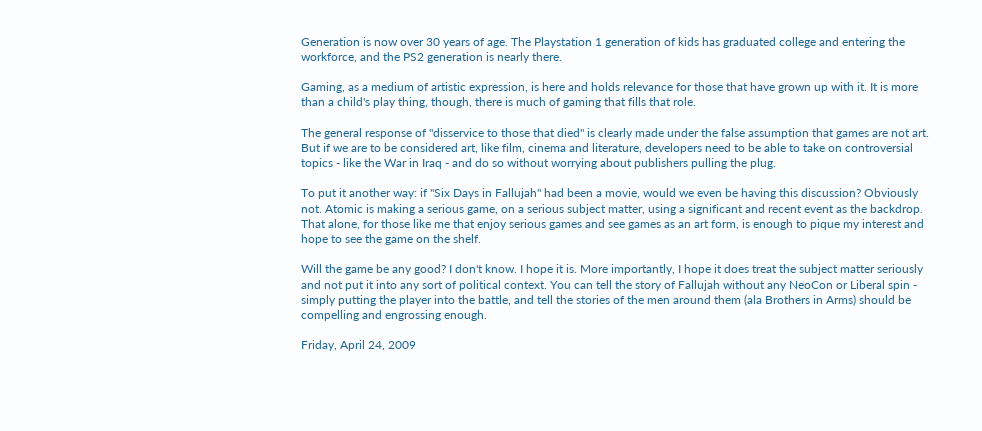Generation is now over 30 years of age. The Playstation 1 generation of kids has graduated college and entering the workforce, and the PS2 generation is nearly there.

Gaming, as a medium of artistic expression, is here and holds relevance for those that have grown up with it. It is more than a child's play thing, though, there is much of gaming that fills that role.

The general response of "disservice to those that died" is clearly made under the false assumption that games are not art. But if we are to be considered art, like film, cinema and literature, developers need to be able to take on controversial topics - like the War in Iraq - and do so without worrying about publishers pulling the plug.

To put it another way: if "Six Days in Fallujah" had been a movie, would we even be having this discussion? Obviously not. Atomic is making a serious game, on a serious subject matter, using a significant and recent event as the backdrop. That alone, for those like me that enjoy serious games and see games as an art form, is enough to pique my interest and hope to see the game on the shelf.

Will the game be any good? I don't know. I hope it is. More importantly, I hope it does treat the subject matter seriously and not put it into any sort of political context. You can tell the story of Fallujah without any NeoCon or Liberal spin - simply putting the player into the battle, and tell the stories of the men around them (ala Brothers in Arms) should be compelling and engrossing enough.

Friday, April 24, 2009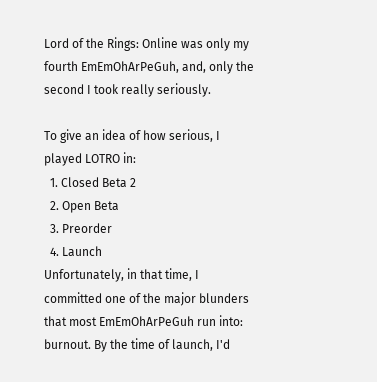Lord of the Rings: Online was only my fourth EmEmOhArPeGuh, and, only the second I took really seriously.

To give an idea of how serious, I played LOTRO in:
  1. Closed Beta 2
  2. Open Beta
  3. Preorder
  4. Launch
Unfortunately, in that time, I committed one of the major blunders that most EmEmOhArPeGuh run into: burnout. By the time of launch, I'd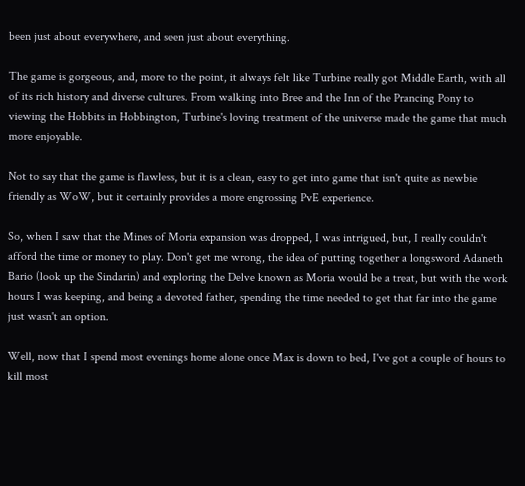been just about everywhere, and seen just about everything.

The game is gorgeous, and, more to the point, it always felt like Turbine really got Middle Earth, with all of its rich history and diverse cultures. From walking into Bree and the Inn of the Prancing Pony to viewing the Hobbits in Hobbington, Turbine's loving treatment of the universe made the game that much more enjoyable.

Not to say that the game is flawless, but it is a clean, easy to get into game that isn't quite as newbie friendly as WoW, but it certainly provides a more engrossing PvE experience.

So, when I saw that the Mines of Moria expansion was dropped, I was intrigued, but, I really couldn't afford the time or money to play. Don't get me wrong, the idea of putting together a longsword Adaneth Bario (look up the Sindarin) and exploring the Delve known as Moria would be a treat, but with the work hours I was keeping, and being a devoted father, spending the time needed to get that far into the game just wasn't an option.

Well, now that I spend most evenings home alone once Max is down to bed, I've got a couple of hours to kill most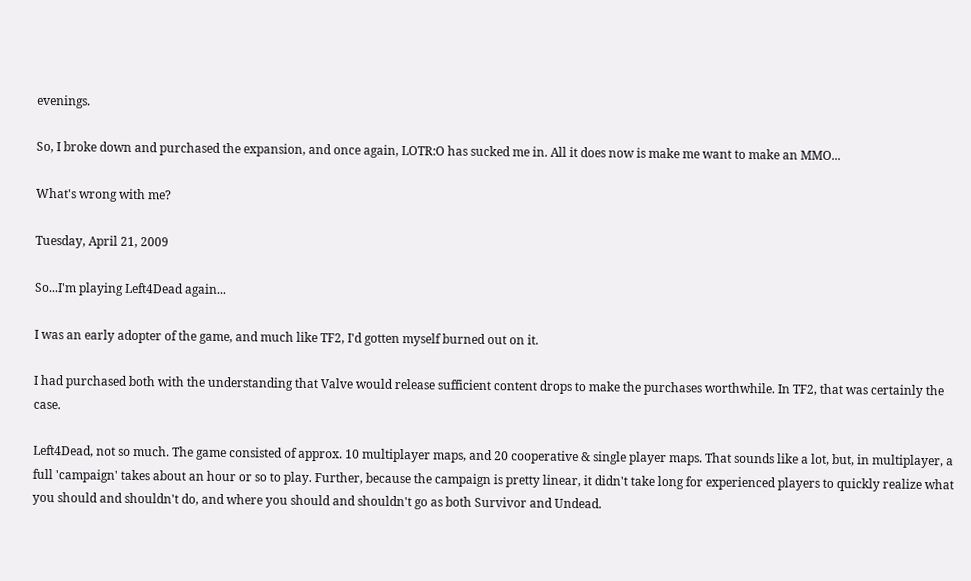evenings.

So, I broke down and purchased the expansion, and once again, LOTR:O has sucked me in. All it does now is make me want to make an MMO...

What's wrong with me?

Tuesday, April 21, 2009

So...I'm playing Left4Dead again...

I was an early adopter of the game, and much like TF2, I'd gotten myself burned out on it.

I had purchased both with the understanding that Valve would release sufficient content drops to make the purchases worthwhile. In TF2, that was certainly the case.

Left4Dead, not so much. The game consisted of approx. 10 multiplayer maps, and 20 cooperative & single player maps. That sounds like a lot, but, in multiplayer, a full 'campaign' takes about an hour or so to play. Further, because the campaign is pretty linear, it didn't take long for experienced players to quickly realize what you should and shouldn't do, and where you should and shouldn't go as both Survivor and Undead.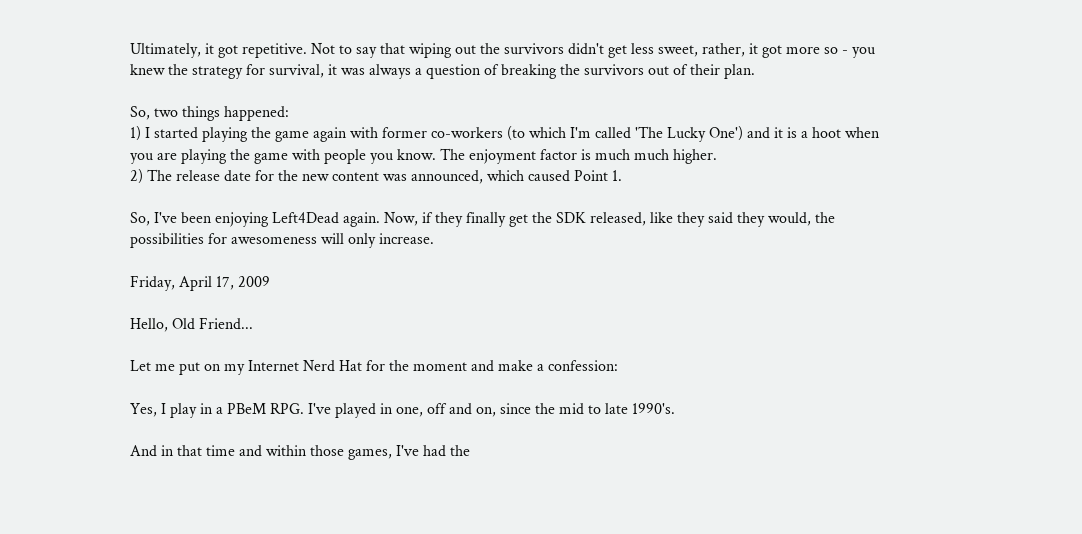Ultimately, it got repetitive. Not to say that wiping out the survivors didn't get less sweet, rather, it got more so - you knew the strategy for survival, it was always a question of breaking the survivors out of their plan.

So, two things happened:
1) I started playing the game again with former co-workers (to which I'm called 'The Lucky One') and it is a hoot when you are playing the game with people you know. The enjoyment factor is much much higher.
2) The release date for the new content was announced, which caused Point 1.

So, I've been enjoying Left4Dead again. Now, if they finally get the SDK released, like they said they would, the possibilities for awesomeness will only increase.

Friday, April 17, 2009

Hello, Old Friend...

Let me put on my Internet Nerd Hat for the moment and make a confession:

Yes, I play in a PBeM RPG. I've played in one, off and on, since the mid to late 1990's.

And in that time and within those games, I've had the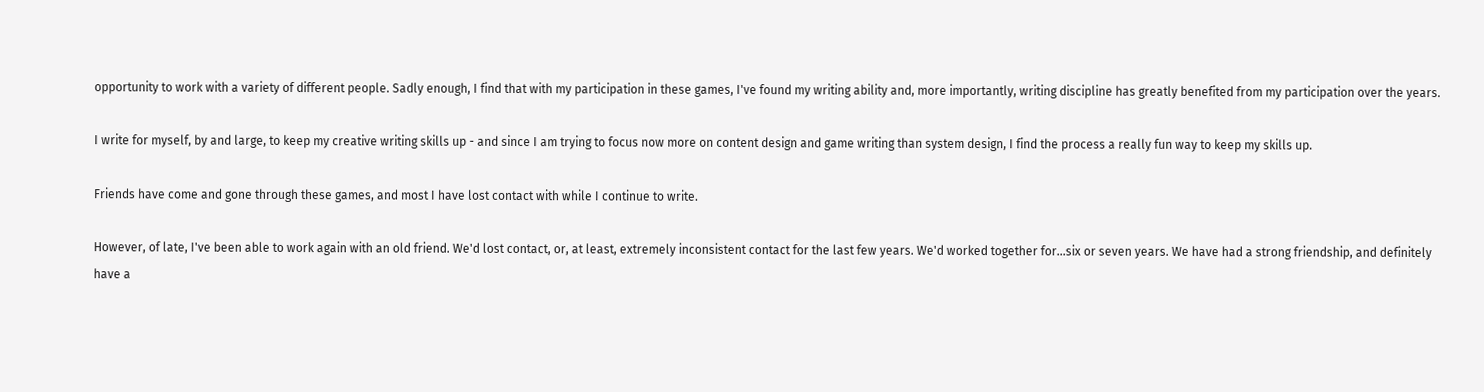opportunity to work with a variety of different people. Sadly enough, I find that with my participation in these games, I've found my writing ability and, more importantly, writing discipline has greatly benefited from my participation over the years.

I write for myself, by and large, to keep my creative writing skills up - and since I am trying to focus now more on content design and game writing than system design, I find the process a really fun way to keep my skills up.

Friends have come and gone through these games, and most I have lost contact with while I continue to write.

However, of late, I've been able to work again with an old friend. We'd lost contact, or, at least, extremely inconsistent contact for the last few years. We'd worked together for...six or seven years. We have had a strong friendship, and definitely have a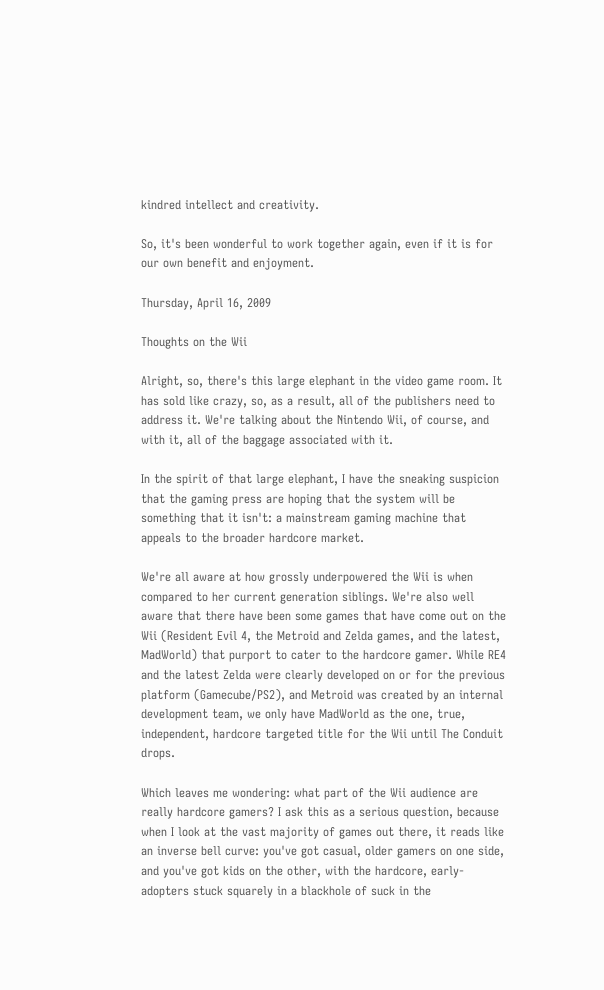kindred intellect and creativity.

So, it's been wonderful to work together again, even if it is for our own benefit and enjoyment.

Thursday, April 16, 2009

Thoughts on the Wii

Alright, so, there's this large elephant in the video game room. It has sold like crazy, so, as a result, all of the publishers need to address it. We're talking about the Nintendo Wii, of course, and with it, all of the baggage associated with it.

In the spirit of that large elephant, I have the sneaking suspicion that the gaming press are hoping that the system will be something that it isn't: a mainstream gaming machine that appeals to the broader hardcore market.

We're all aware at how grossly underpowered the Wii is when compared to her current generation siblings. We're also well aware that there have been some games that have come out on the Wii (Resident Evil 4, the Metroid and Zelda games, and the latest, MadWorld) that purport to cater to the hardcore gamer. While RE4 and the latest Zelda were clearly developed on or for the previous platform (Gamecube/PS2), and Metroid was created by an internal development team, we only have MadWorld as the one, true, independent, hardcore targeted title for the Wii until The Conduit drops.

Which leaves me wondering: what part of the Wii audience are really hardcore gamers? I ask this as a serious question, because when I look at the vast majority of games out there, it reads like an inverse bell curve: you've got casual, older gamers on one side, and you've got kids on the other, with the hardcore, early-adopters stuck squarely in a blackhole of suck in the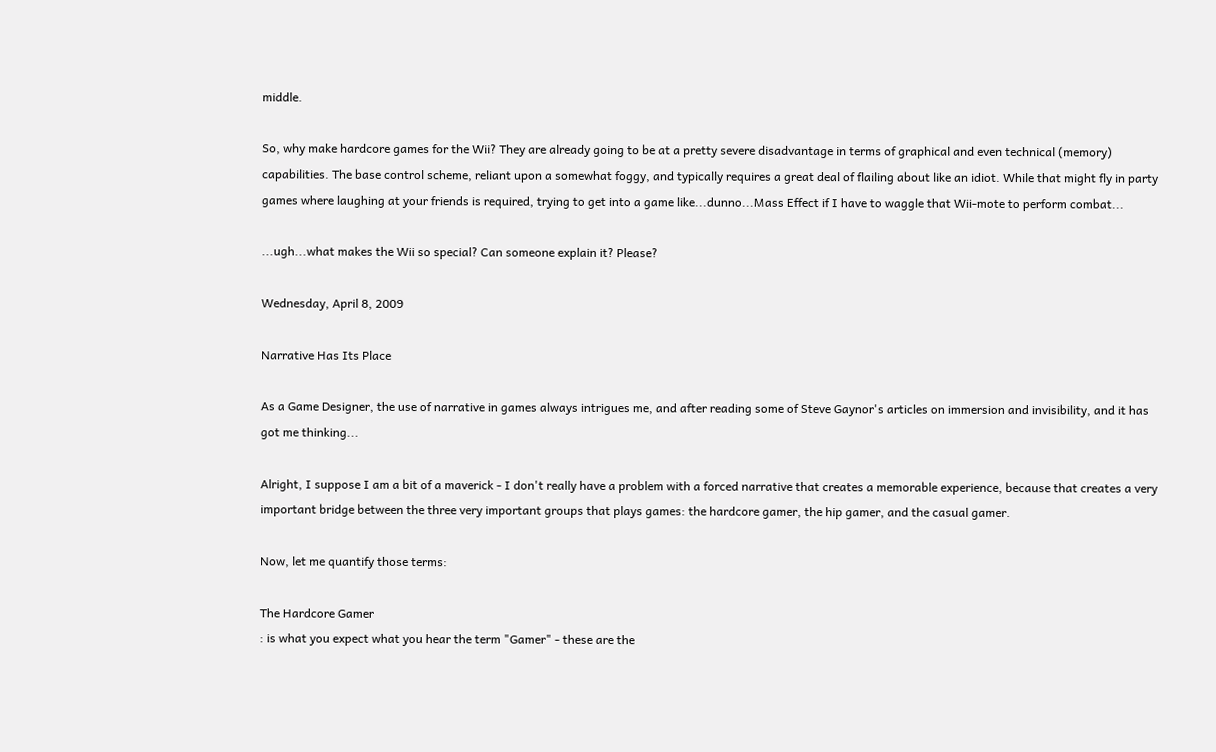middle.

So, why make hardcore games for the Wii? They are already going to be at a pretty severe disadvantage in terms of graphical and even technical (memory) capabilities. The base control scheme, reliant upon a somewhat foggy, and typically requires a great deal of flailing about like an idiot. While that might fly in party games where laughing at your friends is required, trying to get into a game like...dunno...Mass Effect if I have to waggle that Wii-mote to perform combat...

...ugh...what makes the Wii so special? Can someone explain it? Please?

Wednesday, April 8, 2009

Narrative Has Its Place

As a Game Designer, the use of narrative in games always intrigues me, and after reading some of Steve Gaynor's articles on immersion and invisibility, and it has got me thinking...

Alright, I suppose I am a bit of a maverick - I don't really have a problem with a forced narrative that creates a memorable experience, because that creates a very important bridge between the three very important groups that plays games: the hardcore gamer, the hip gamer, and the casual gamer.

Now, let me quantify those terms:

The Hardcore Gamer
: is what you expect what you hear the term "Gamer" - these are the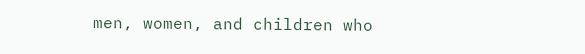men, women, and children who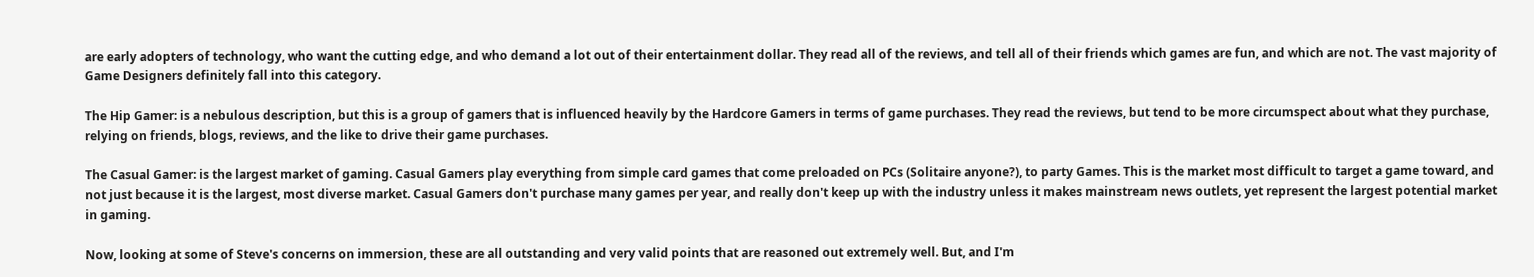are early adopters of technology, who want the cutting edge, and who demand a lot out of their entertainment dollar. They read all of the reviews, and tell all of their friends which games are fun, and which are not. The vast majority of Game Designers definitely fall into this category.

The Hip Gamer: is a nebulous description, but this is a group of gamers that is influenced heavily by the Hardcore Gamers in terms of game purchases. They read the reviews, but tend to be more circumspect about what they purchase, relying on friends, blogs, reviews, and the like to drive their game purchases.

The Casual Gamer: is the largest market of gaming. Casual Gamers play everything from simple card games that come preloaded on PCs (Solitaire anyone?), to party Games. This is the market most difficult to target a game toward, and not just because it is the largest, most diverse market. Casual Gamers don't purchase many games per year, and really don't keep up with the industry unless it makes mainstream news outlets, yet represent the largest potential market in gaming.

Now, looking at some of Steve's concerns on immersion, these are all outstanding and very valid points that are reasoned out extremely well. But, and I'm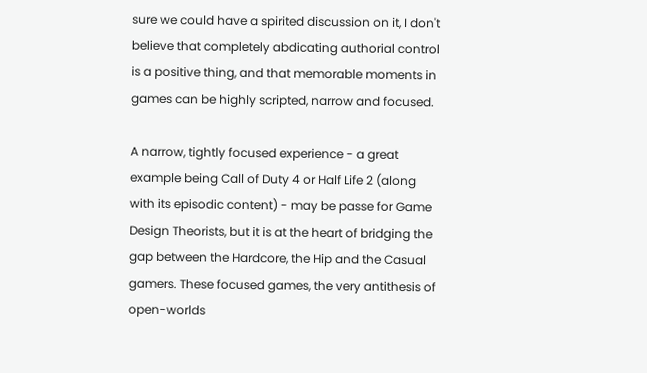sure we could have a spirited discussion on it, I don't believe that completely abdicating authorial control is a positive thing, and that memorable moments in games can be highly scripted, narrow and focused.

A narrow, tightly focused experience - a great example being Call of Duty 4 or Half Life 2 (along with its episodic content) - may be passe for Game Design Theorists, but it is at the heart of bridging the gap between the Hardcore, the Hip and the Casual gamers. These focused games, the very antithesis of open-worlds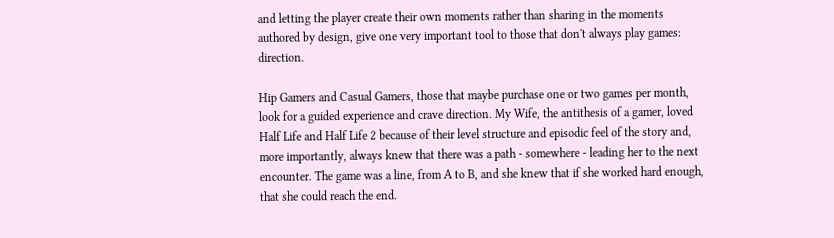and letting the player create their own moments rather than sharing in the moments authored by design, give one very important tool to those that don't always play games: direction.

Hip Gamers and Casual Gamers, those that maybe purchase one or two games per month, look for a guided experience and crave direction. My Wife, the antithesis of a gamer, loved Half Life and Half Life 2 because of their level structure and episodic feel of the story and, more importantly, always knew that there was a path - somewhere - leading her to the next encounter. The game was a line, from A to B, and she knew that if she worked hard enough, that she could reach the end.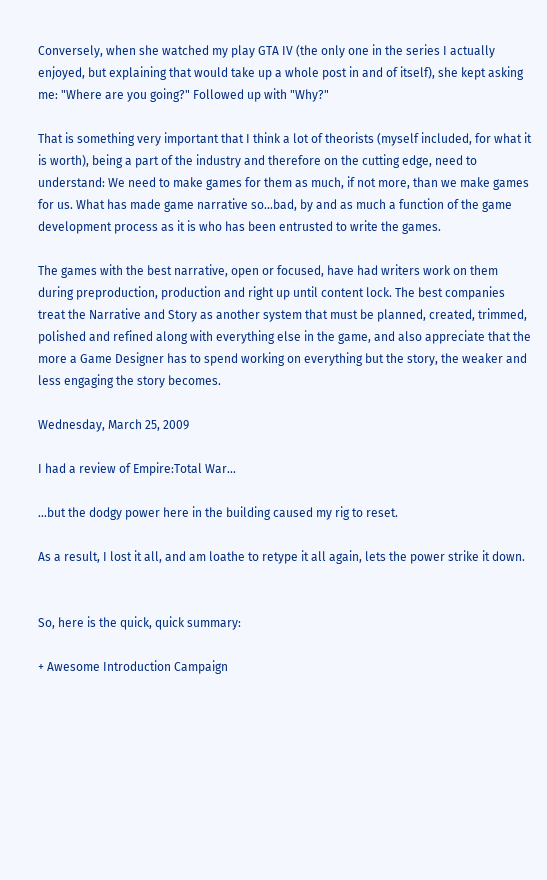Conversely, when she watched my play GTA IV (the only one in the series I actually enjoyed, but explaining that would take up a whole post in and of itself), she kept asking me: "Where are you going?" Followed up with "Why?"

That is something very important that I think a lot of theorists (myself included, for what it is worth), being a part of the industry and therefore on the cutting edge, need to understand: We need to make games for them as much, if not more, than we make games for us. What has made game narrative so...bad, by and as much a function of the game development process as it is who has been entrusted to write the games.

The games with the best narrative, open or focused, have had writers work on them during preproduction, production and right up until content lock. The best companies treat the Narrative and Story as another system that must be planned, created, trimmed, polished and refined along with everything else in the game, and also appreciate that the more a Game Designer has to spend working on everything but the story, the weaker and less engaging the story becomes.

Wednesday, March 25, 2009

I had a review of Empire:Total War...

...but the dodgy power here in the building caused my rig to reset.

As a result, I lost it all, and am loathe to retype it all again, lets the power strike it down.


So, here is the quick, quick summary:

+ Awesome Introduction Campaign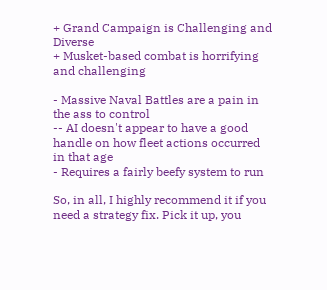+ Grand Campaign is Challenging and Diverse
+ Musket-based combat is horrifying and challenging

- Massive Naval Battles are a pain in the ass to control
-- AI doesn't appear to have a good handle on how fleet actions occurred in that age
- Requires a fairly beefy system to run

So, in all, I highly recommend it if you need a strategy fix. Pick it up, you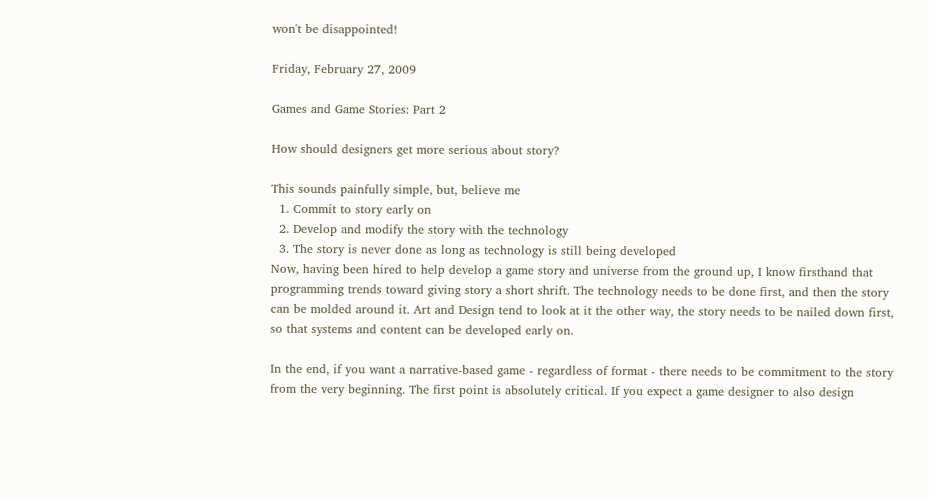won't be disappointed!

Friday, February 27, 2009

Games and Game Stories: Part 2

How should designers get more serious about story?

This sounds painfully simple, but, believe me
  1. Commit to story early on
  2. Develop and modify the story with the technology
  3. The story is never done as long as technology is still being developed
Now, having been hired to help develop a game story and universe from the ground up, I know firsthand that programming trends toward giving story a short shrift. The technology needs to be done first, and then the story can be molded around it. Art and Design tend to look at it the other way, the story needs to be nailed down first, so that systems and content can be developed early on.

In the end, if you want a narrative-based game - regardless of format - there needs to be commitment to the story from the very beginning. The first point is absolutely critical. If you expect a game designer to also design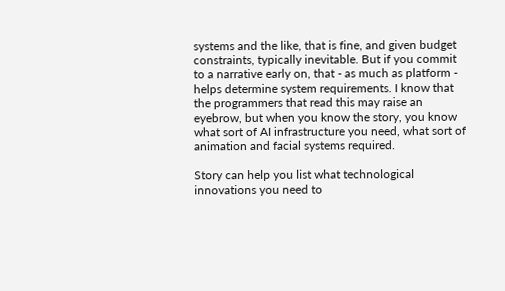systems and the like, that is fine, and given budget constraints, typically inevitable. But if you commit to a narrative early on, that - as much as platform - helps determine system requirements. I know that the programmers that read this may raise an eyebrow, but when you know the story, you know what sort of AI infrastructure you need, what sort of animation and facial systems required.

Story can help you list what technological innovations you need to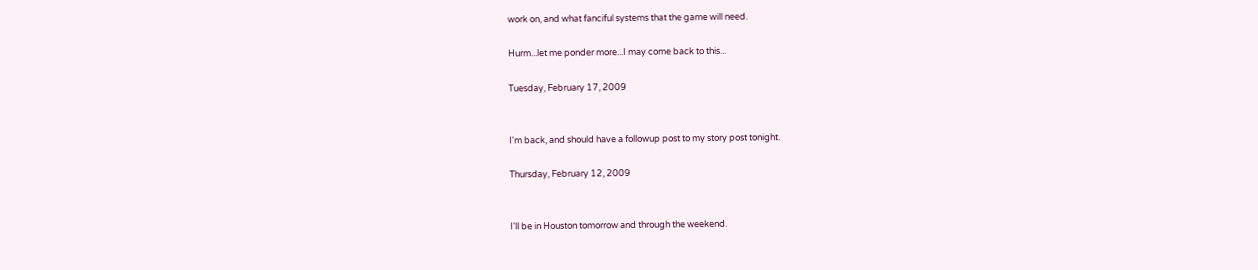work on, and what fanciful systems that the game will need.

Hurm...let me ponder more...I may come back to this...

Tuesday, February 17, 2009


I'm back, and should have a followup post to my story post tonight.

Thursday, February 12, 2009


I'll be in Houston tomorrow and through the weekend.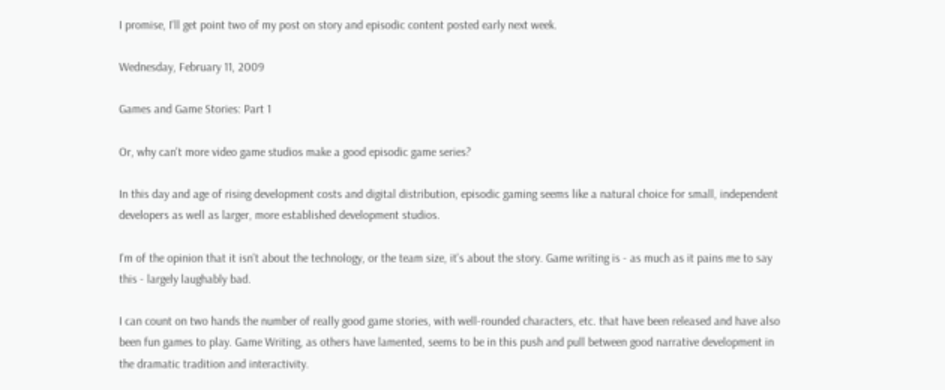I promise, I'll get point two of my post on story and episodic content posted early next week.

Wednesday, February 11, 2009

Games and Game Stories: Part 1

Or, why can't more video game studios make a good episodic game series?

In this day and age of rising development costs and digital distribution, episodic gaming seems like a natural choice for small, independent developers as well as larger, more established development studios.

I'm of the opinion that it isn't about the technology, or the team size, it's about the story. Game writing is - as much as it pains me to say this - largely laughably bad.

I can count on two hands the number of really good game stories, with well-rounded characters, etc. that have been released and have also been fun games to play. Game Writing, as others have lamented, seems to be in this push and pull between good narrative development in the dramatic tradition and interactivity.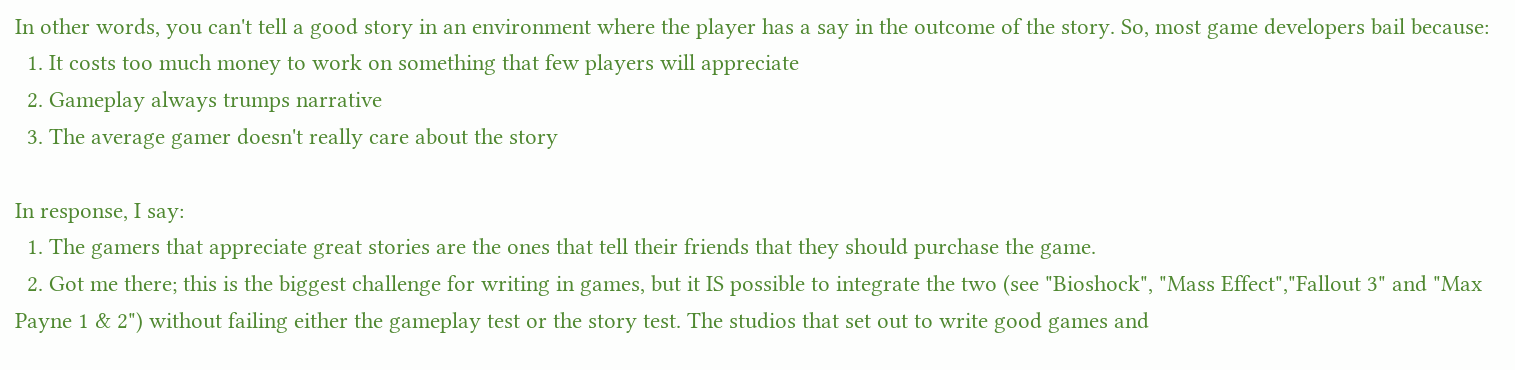In other words, you can't tell a good story in an environment where the player has a say in the outcome of the story. So, most game developers bail because:
  1. It costs too much money to work on something that few players will appreciate
  2. Gameplay always trumps narrative
  3. The average gamer doesn't really care about the story

In response, I say:
  1. The gamers that appreciate great stories are the ones that tell their friends that they should purchase the game.
  2. Got me there; this is the biggest challenge for writing in games, but it IS possible to integrate the two (see "Bioshock", "Mass Effect","Fallout 3" and "Max Payne 1 & 2") without failing either the gameplay test or the story test. The studios that set out to write good games and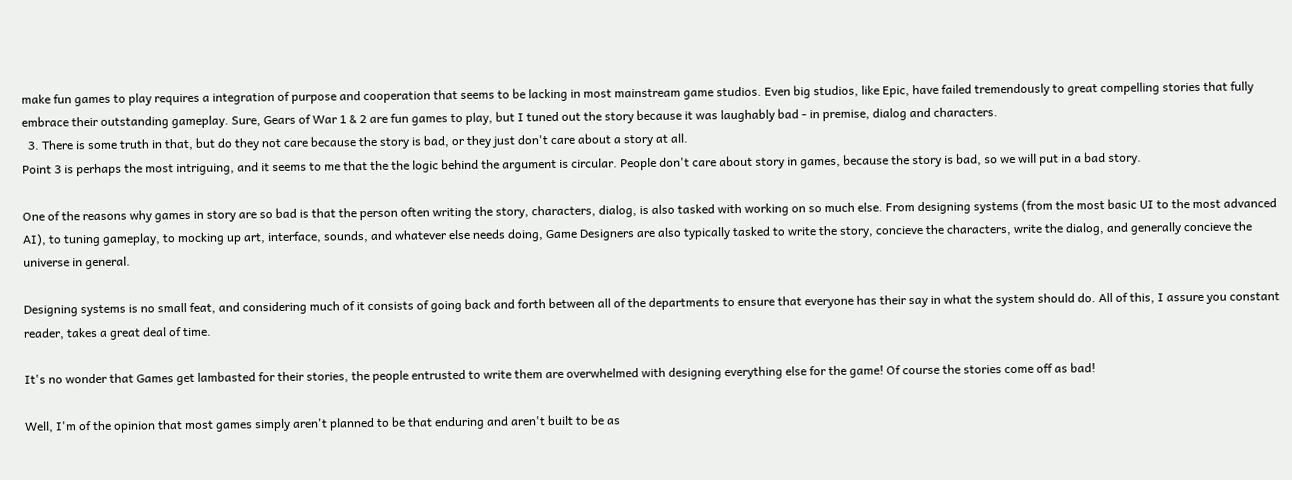make fun games to play requires a integration of purpose and cooperation that seems to be lacking in most mainstream game studios. Even big studios, like Epic, have failed tremendously to great compelling stories that fully embrace their outstanding gameplay. Sure, Gears of War 1 & 2 are fun games to play, but I tuned out the story because it was laughably bad - in premise, dialog and characters.
  3. There is some truth in that, but do they not care because the story is bad, or they just don't care about a story at all.
Point 3 is perhaps the most intriguing, and it seems to me that the the logic behind the argument is circular. People don't care about story in games, because the story is bad, so we will put in a bad story.

One of the reasons why games in story are so bad is that the person often writing the story, characters, dialog, is also tasked with working on so much else. From designing systems (from the most basic UI to the most advanced AI), to tuning gameplay, to mocking up art, interface, sounds, and whatever else needs doing, Game Designers are also typically tasked to write the story, concieve the characters, write the dialog, and generally concieve the universe in general.

Designing systems is no small feat, and considering much of it consists of going back and forth between all of the departments to ensure that everyone has their say in what the system should do. All of this, I assure you constant reader, takes a great deal of time.

It's no wonder that Games get lambasted for their stories, the people entrusted to write them are overwhelmed with designing everything else for the game! Of course the stories come off as bad!

Well, I'm of the opinion that most games simply aren't planned to be that enduring and aren't built to be as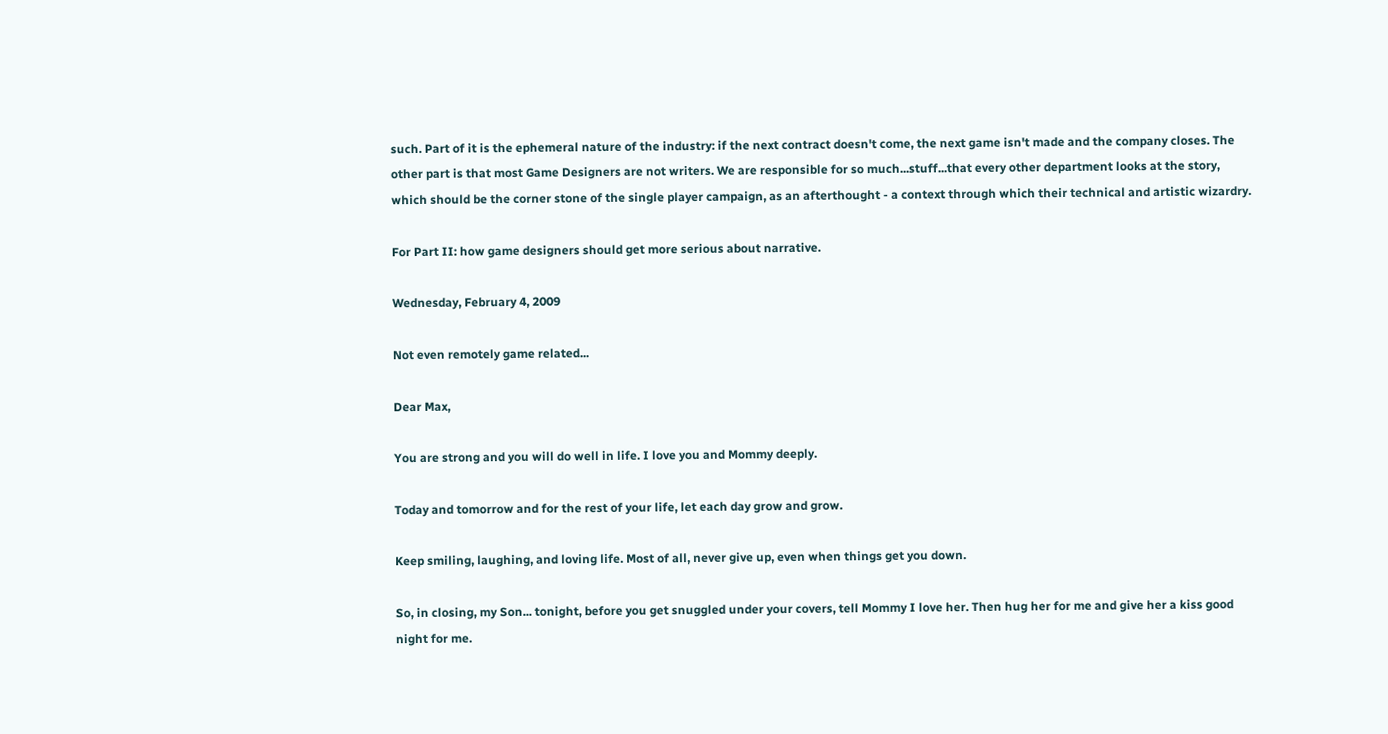such. Part of it is the ephemeral nature of the industry: if the next contract doesn't come, the next game isn't made and the company closes. The other part is that most Game Designers are not writers. We are responsible for so much...stuff...that every other department looks at the story, which should be the corner stone of the single player campaign, as an afterthought - a context through which their technical and artistic wizardry.

For Part II: how game designers should get more serious about narrative.

Wednesday, February 4, 2009

Not even remotely game related...

Dear Max,

You are strong and you will do well in life. I love you and Mommy deeply.

Today and tomorrow and for the rest of your life, let each day grow and grow.

Keep smiling, laughing, and loving life. Most of all, never give up, even when things get you down.

So, in closing, my Son... tonight, before you get snuggled under your covers, tell Mommy I love her. Then hug her for me and give her a kiss good night for me.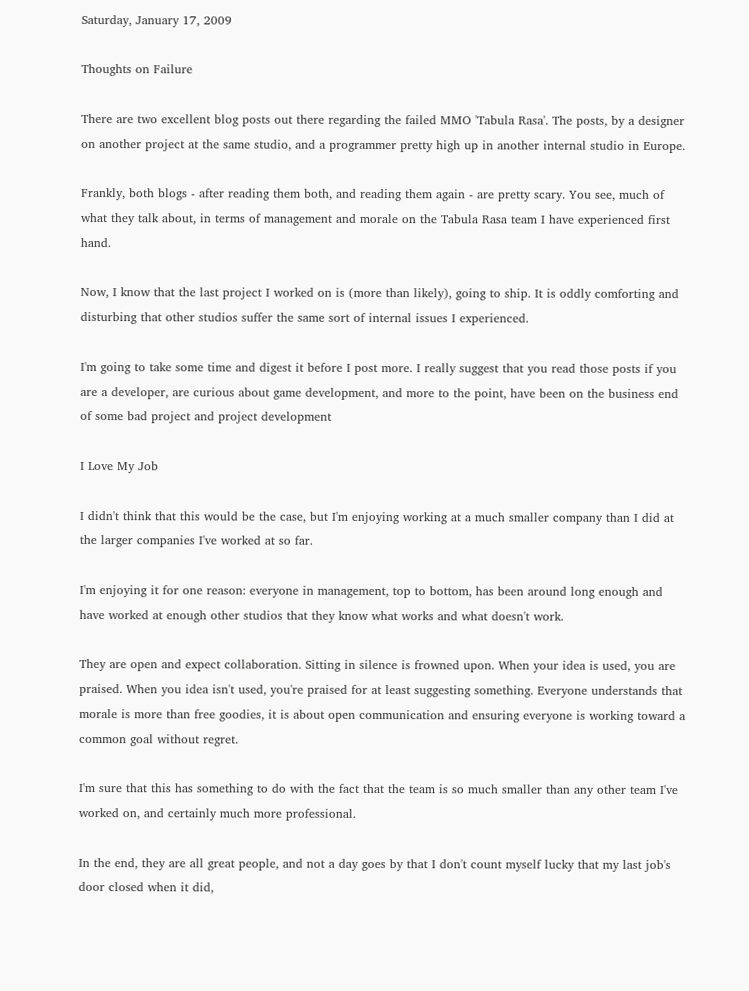Saturday, January 17, 2009

Thoughts on Failure

There are two excellent blog posts out there regarding the failed MMO 'Tabula Rasa'. The posts, by a designer on another project at the same studio, and a programmer pretty high up in another internal studio in Europe.

Frankly, both blogs - after reading them both, and reading them again - are pretty scary. You see, much of what they talk about, in terms of management and morale on the Tabula Rasa team I have experienced first hand.

Now, I know that the last project I worked on is (more than likely), going to ship. It is oddly comforting and disturbing that other studios suffer the same sort of internal issues I experienced.

I'm going to take some time and digest it before I post more. I really suggest that you read those posts if you are a developer, are curious about game development, and more to the point, have been on the business end of some bad project and project development

I Love My Job

I didn't think that this would be the case, but I'm enjoying working at a much smaller company than I did at the larger companies I've worked at so far.

I'm enjoying it for one reason: everyone in management, top to bottom, has been around long enough and have worked at enough other studios that they know what works and what doesn't work.

They are open and expect collaboration. Sitting in silence is frowned upon. When your idea is used, you are praised. When you idea isn't used, you're praised for at least suggesting something. Everyone understands that morale is more than free goodies, it is about open communication and ensuring everyone is working toward a common goal without regret.

I'm sure that this has something to do with the fact that the team is so much smaller than any other team I've worked on, and certainly much more professional.

In the end, they are all great people, and not a day goes by that I don't count myself lucky that my last job's door closed when it did,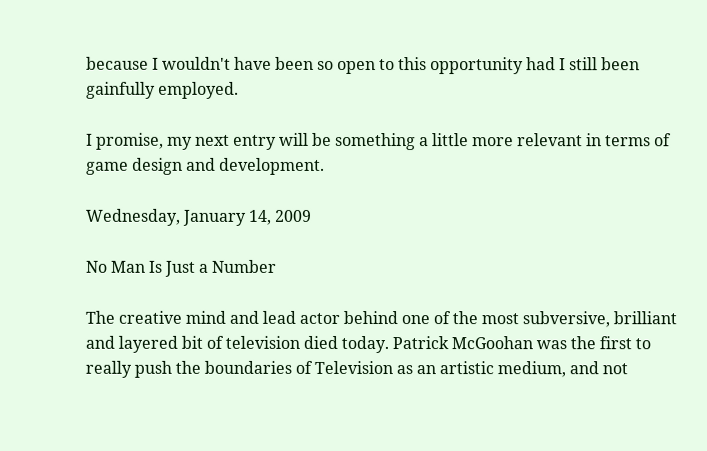because I wouldn't have been so open to this opportunity had I still been gainfully employed.

I promise, my next entry will be something a little more relevant in terms of game design and development.

Wednesday, January 14, 2009

No Man Is Just a Number

The creative mind and lead actor behind one of the most subversive, brilliant and layered bit of television died today. Patrick McGoohan was the first to really push the boundaries of Television as an artistic medium, and not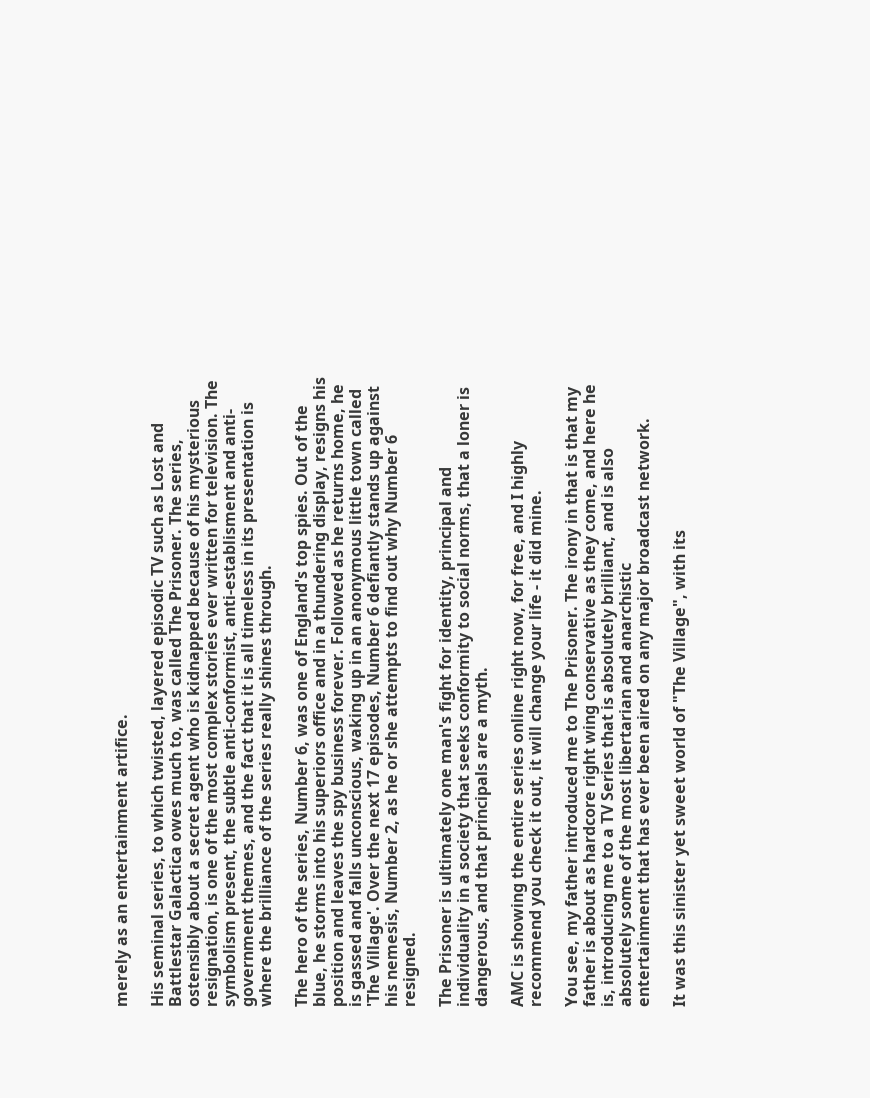merely as an entertainment artifice.

His seminal series, to which twisted, layered episodic TV such as Lost and Battlestar Galactica owes much to, was called The Prisoner. The series, ostensibly about a secret agent who is kidnapped because of his mysterious resignation, is one of the most complex stories ever written for television. The symbolism present, the subtle anti-conformist, anti-establisment and anti-government themes, and the fact that it is all timeless in its presentation is where the brilliance of the series really shines through.

The hero of the series, Number 6, was one of England's top spies. Out of the blue, he storms into his superiors office and in a thundering display, resigns his position and leaves the spy business forever. Followed as he returns home, he is gassed and falls unconscious, waking up in an anonymous little town called 'The Village'. Over the next 17 episodes, Number 6 defiantly stands up against his nemesis, Number 2, as he or she attempts to find out why Number 6 resigned.

The Prisoner is ultimately one man's fight for identity, principal and individuality in a society that seeks conformity to social norms, that a loner is dangerous, and that principals are a myth.

AMC is showing the entire series online right now, for free, and I highly recommend you check it out, it will change your life - it did mine.

You see, my father introduced me to The Prisoner. The irony in that is that my father is about as hardcore right wing conservative as they come, and here he is, introducing me to a TV Series that is absolutely brilliant, and is also absolutely some of the most libertarian and anarchistic
entertainment that has ever been aired on any major broadcast network.

It was this sinister yet sweet world of "The Village", with its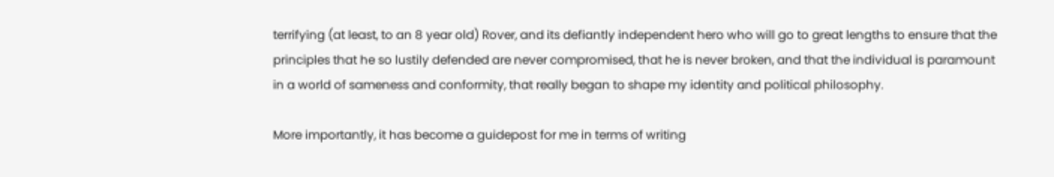terrifying (at least, to an 8 year old) Rover, and its defiantly independent hero who will go to great lengths to ensure that the principles that he so lustily defended are never compromised, that he is never broken, and that the individual is paramount in a world of sameness and conformity, that really began to shape my identity and political philosophy.

More importantly, it has become a guidepost for me in terms of writing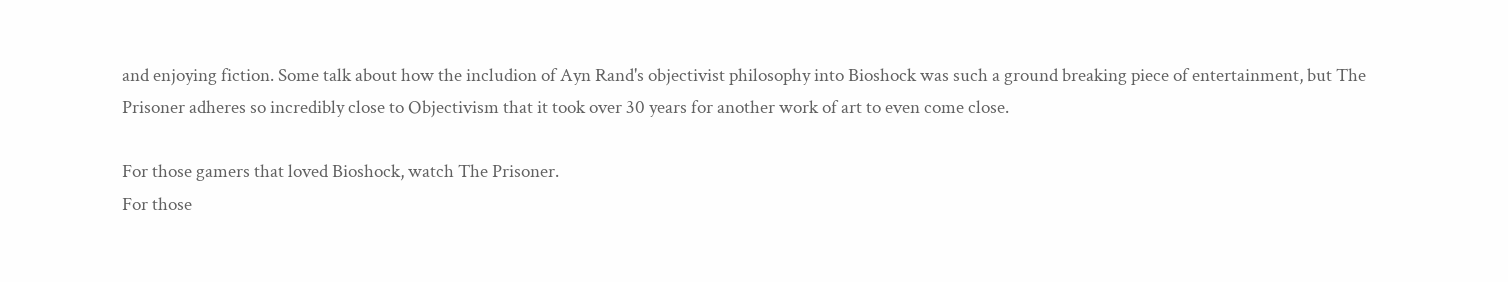and enjoying fiction. Some talk about how the includion of Ayn Rand's objectivist philosophy into Bioshock was such a ground breaking piece of entertainment, but The Prisoner adheres so incredibly close to Objectivism that it took over 30 years for another work of art to even come close.

For those gamers that loved Bioshock, watch The Prisoner.
For those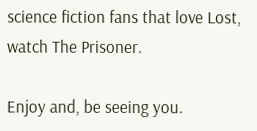science fiction fans that love Lost, watch The Prisoner.

Enjoy and, be seeing you.